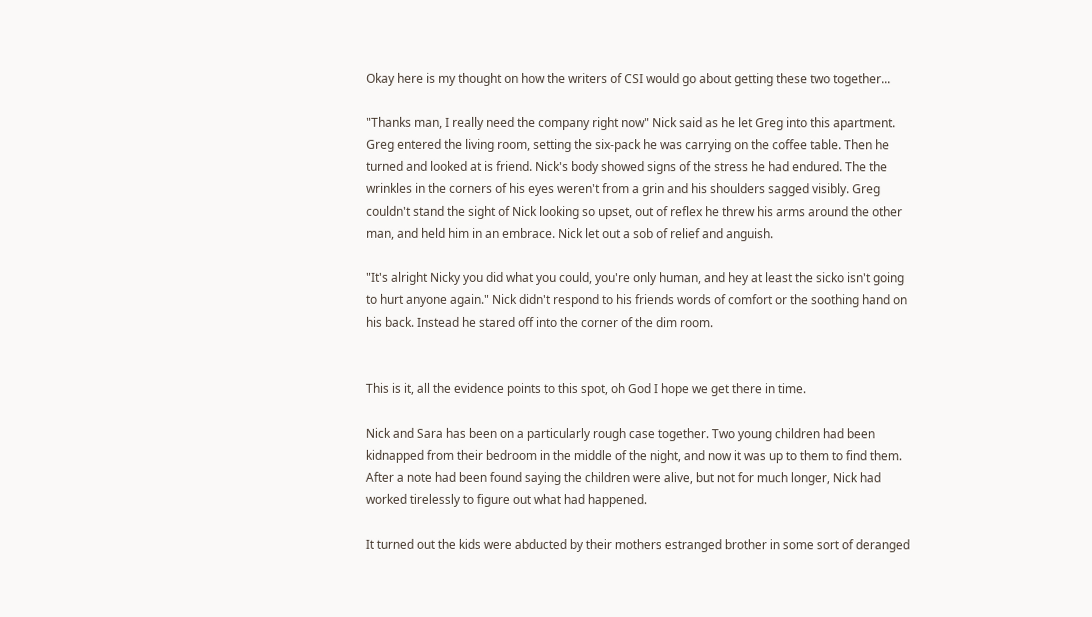Okay here is my thought on how the writers of CSI would go about getting these two together...

"Thanks man, I really need the company right now" Nick said as he let Greg into this apartment. Greg entered the living room, setting the six-pack he was carrying on the coffee table. Then he turned and looked at is friend. Nick's body showed signs of the stress he had endured. The the wrinkles in the corners of his eyes weren't from a grin and his shoulders sagged visibly. Greg couldn't stand the sight of Nick looking so upset, out of reflex he threw his arms around the other man, and held him in an embrace. Nick let out a sob of relief and anguish.

"It's alright Nicky you did what you could, you're only human, and hey at least the sicko isn't going to hurt anyone again." Nick didn't respond to his friends words of comfort or the soothing hand on his back. Instead he stared off into the corner of the dim room.


This is it, all the evidence points to this spot, oh God I hope we get there in time.

Nick and Sara has been on a particularly rough case together. Two young children had been kidnapped from their bedroom in the middle of the night, and now it was up to them to find them. After a note had been found saying the children were alive, but not for much longer, Nick had worked tirelessly to figure out what had happened.

It turned out the kids were abducted by their mothers estranged brother in some sort of deranged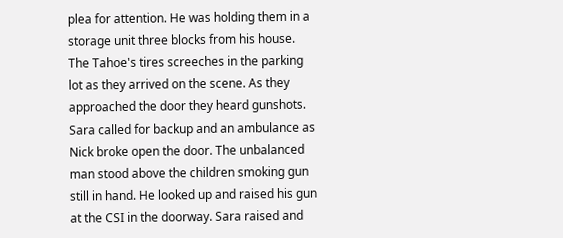plea for attention. He was holding them in a storage unit three blocks from his house. The Tahoe's tires screeches in the parking lot as they arrived on the scene. As they approached the door they heard gunshots. Sara called for backup and an ambulance as Nick broke open the door. The unbalanced man stood above the children smoking gun still in hand. He looked up and raised his gun at the CSI in the doorway. Sara raised and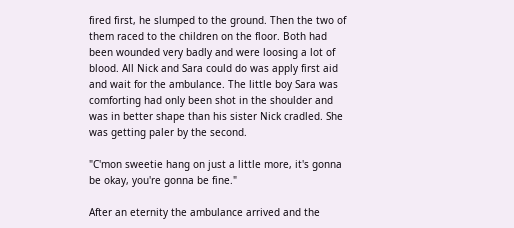fired first, he slumped to the ground. Then the two of them raced to the children on the floor. Both had been wounded very badly and were loosing a lot of blood. All Nick and Sara could do was apply first aid and wait for the ambulance. The little boy Sara was comforting had only been shot in the shoulder and was in better shape than his sister Nick cradled. She was getting paler by the second.

"C'mon sweetie hang on just a little more, it's gonna be okay, you're gonna be fine."

After an eternity the ambulance arrived and the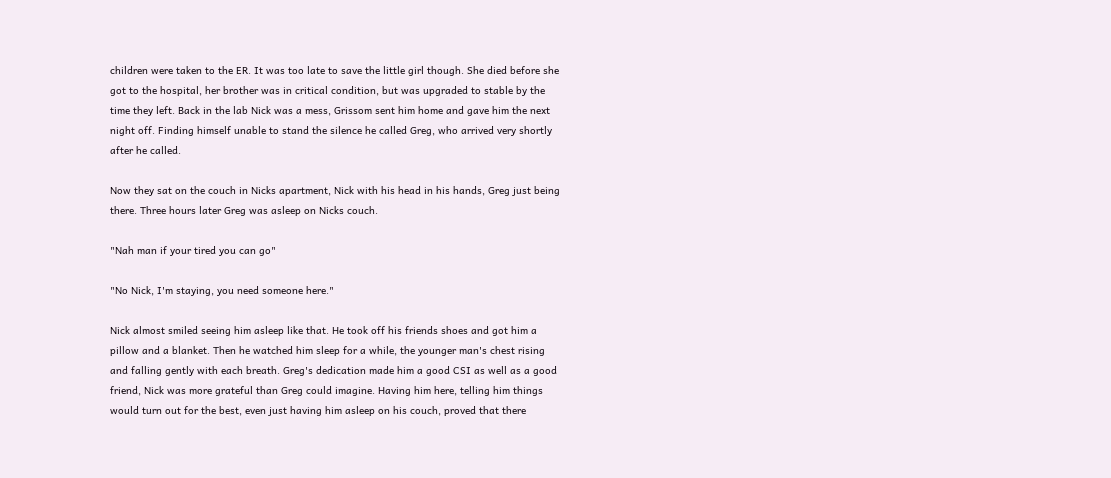children were taken to the ER. It was too late to save the little girl though. She died before she got to the hospital, her brother was in critical condition, but was upgraded to stable by the time they left. Back in the lab Nick was a mess, Grissom sent him home and gave him the next night off. Finding himself unable to stand the silence he called Greg, who arrived very shortly after he called.

Now they sat on the couch in Nicks apartment, Nick with his head in his hands, Greg just being there. Three hours later Greg was asleep on Nicks couch.

"Nah man if your tired you can go"

"No Nick, I'm staying, you need someone here."

Nick almost smiled seeing him asleep like that. He took off his friends shoes and got him a pillow and a blanket. Then he watched him sleep for a while, the younger man's chest rising and falling gently with each breath. Greg's dedication made him a good CSI as well as a good friend, Nick was more grateful than Greg could imagine. Having him here, telling him things would turn out for the best, even just having him asleep on his couch, proved that there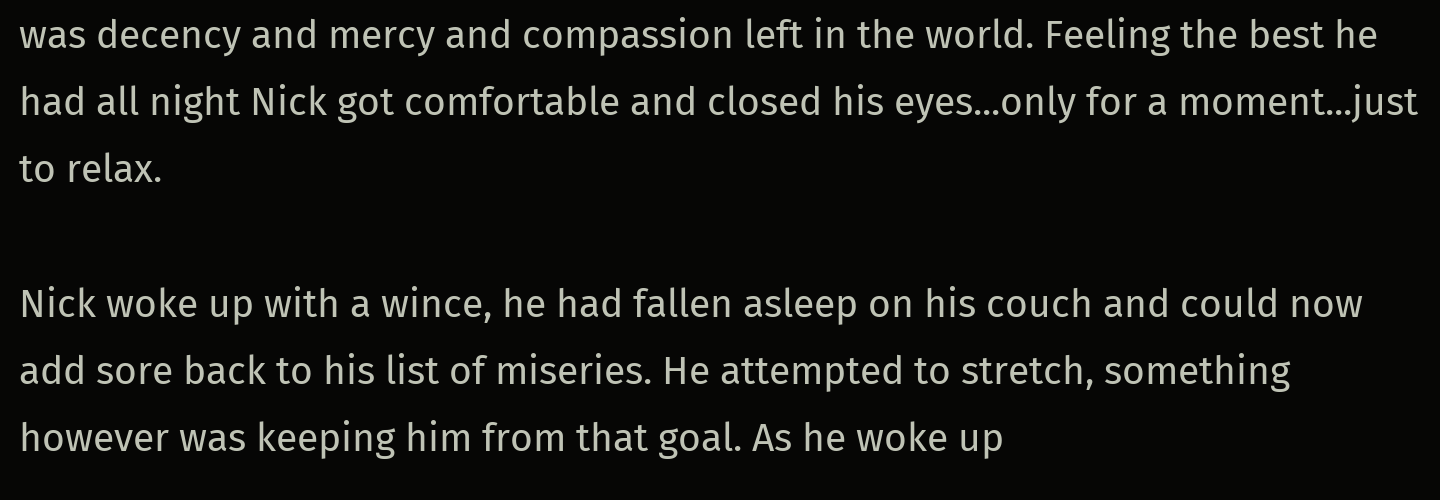was decency and mercy and compassion left in the world. Feeling the best he had all night Nick got comfortable and closed his eyes...only for a moment...just to relax.

Nick woke up with a wince, he had fallen asleep on his couch and could now add sore back to his list of miseries. He attempted to stretch, something however was keeping him from that goal. As he woke up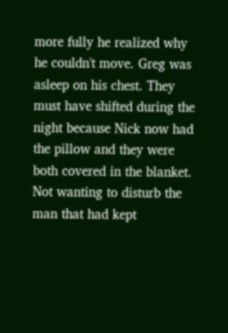more fully he realized why he couldn't move. Greg was asleep on his chest. They must have shifted during the night because Nick now had the pillow and they were both covered in the blanket. Not wanting to disturb the man that had kept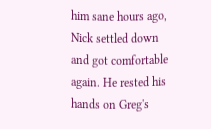him sane hours ago, Nick settled down and got comfortable again. He rested his hands on Greg's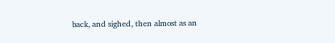back, and sighed, then almost as an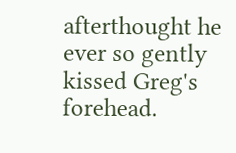afterthought he ever so gently kissed Greg's forehead.